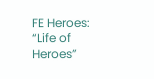FE Heroes: “Life of Heroes”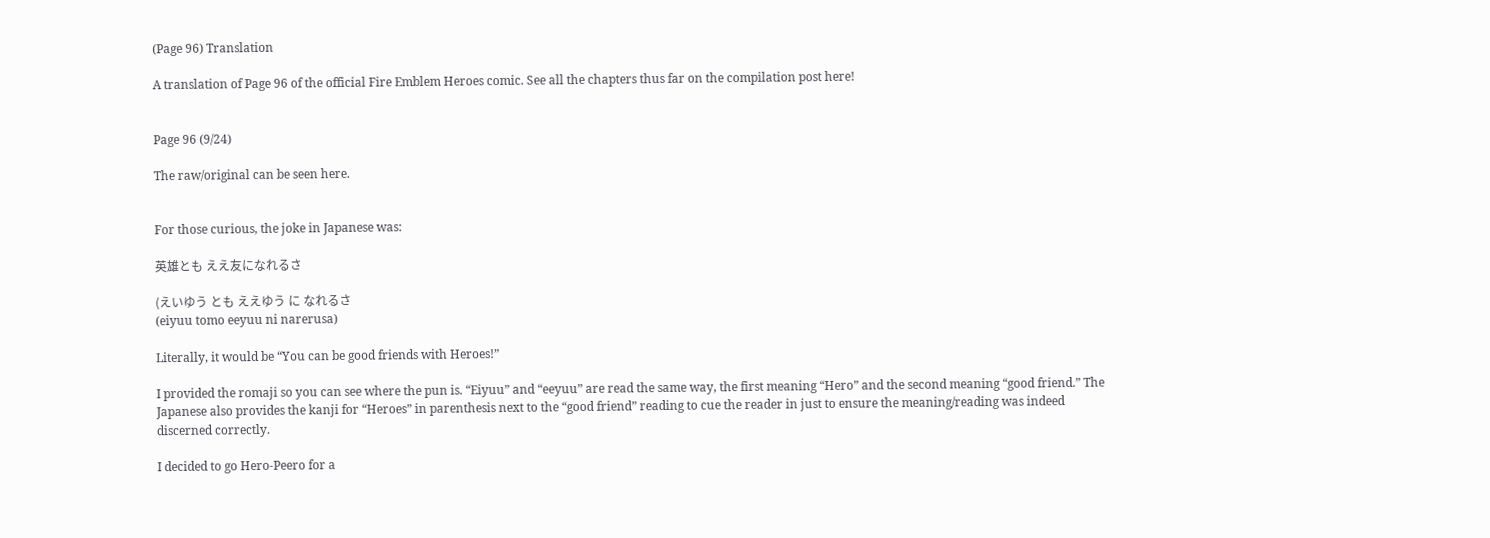(Page 96) Translation

A translation of Page 96 of the official Fire Emblem Heroes comic. See all the chapters thus far on the compilation post here!


Page 96 (9/24)

The raw/original can be seen here.


For those curious, the joke in Japanese was:

英雄とも ええ友になれるさ

(えいゆう とも ええゆう に なれるさ
(eiyuu tomo eeyuu ni narerusa)

Literally, it would be “You can be good friends with Heroes!”

I provided the romaji so you can see where the pun is. “Eiyuu” and “eeyuu” are read the same way, the first meaning “Hero” and the second meaning “good friend.” The Japanese also provides the kanji for “Heroes” in parenthesis next to the “good friend” reading to cue the reader in just to ensure the meaning/reading was indeed discerned correctly.

I decided to go Hero-Peero for a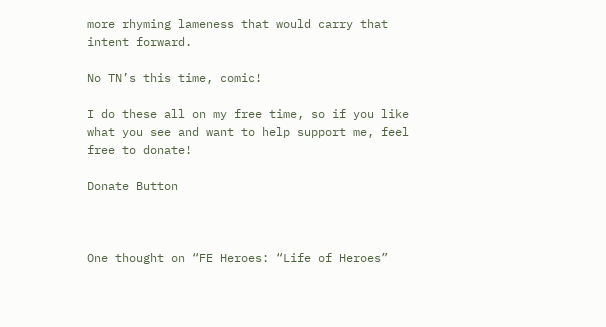more rhyming lameness that would carry that intent forward.

No TN’s this time, comic!

I do these all on my free time, so if you like what you see and want to help support me, feel free to donate!

Donate Button



One thought on “FE Heroes: “Life of Heroes”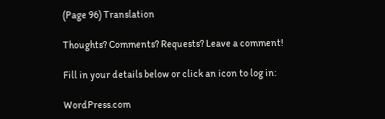(Page 96) Translation

Thoughts? Comments? Requests? Leave a comment!

Fill in your details below or click an icon to log in:

WordPress.com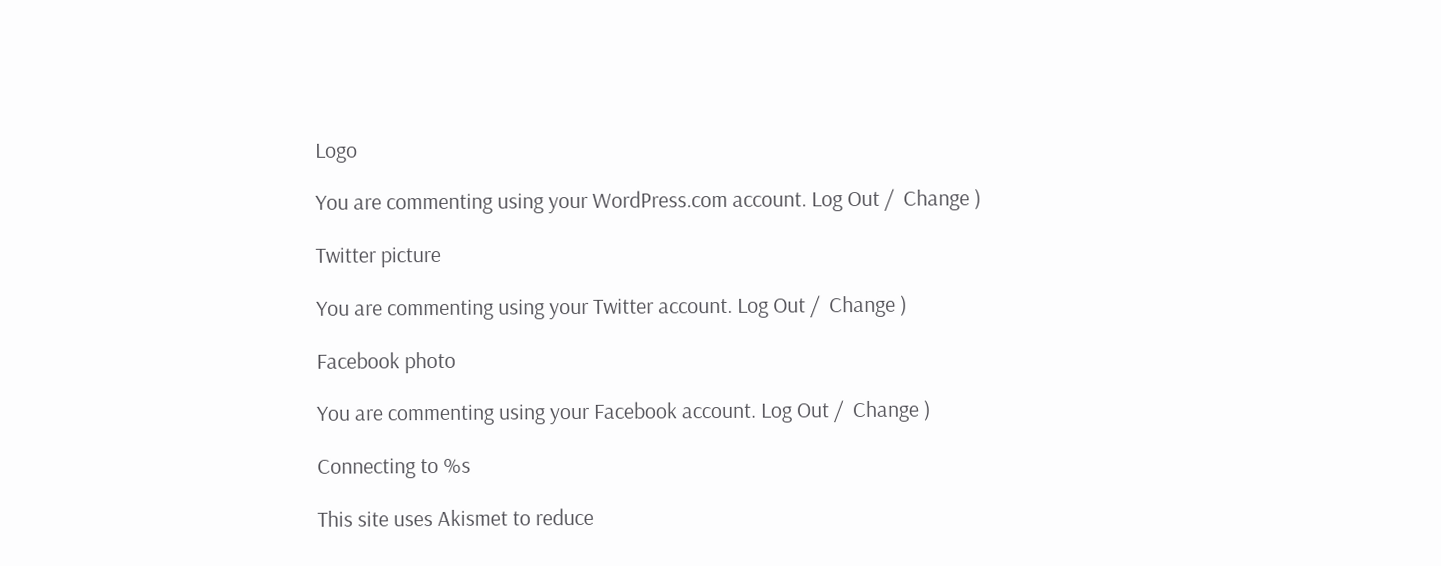Logo

You are commenting using your WordPress.com account. Log Out /  Change )

Twitter picture

You are commenting using your Twitter account. Log Out /  Change )

Facebook photo

You are commenting using your Facebook account. Log Out /  Change )

Connecting to %s

This site uses Akismet to reduce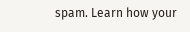spam. Learn how your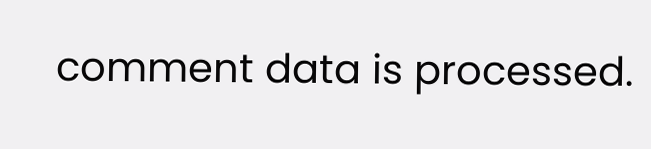comment data is processed.